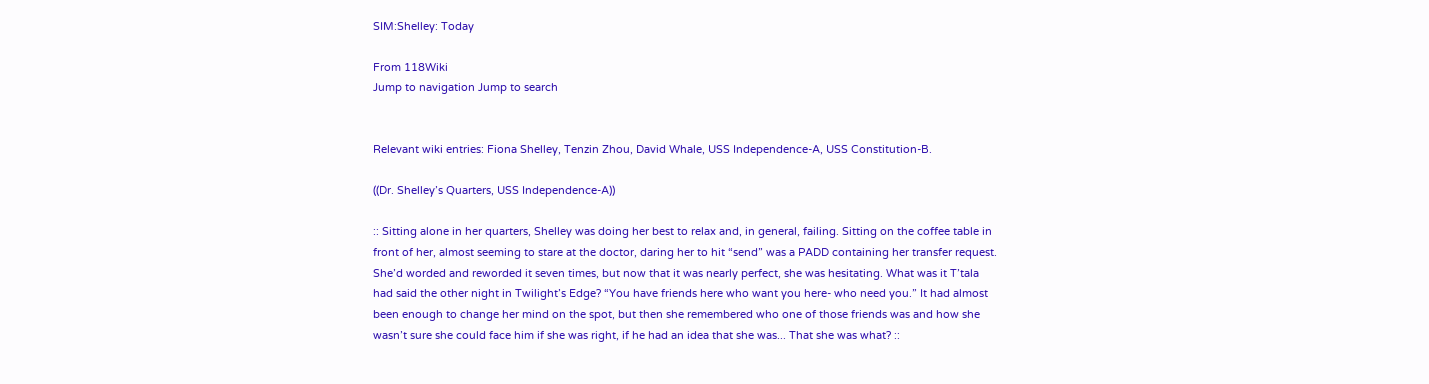SIM:Shelley: Today

From 118Wiki
Jump to navigation Jump to search


Relevant wiki entries: Fiona Shelley, Tenzin Zhou, David Whale, USS Independence-A, USS Constitution-B.

((Dr. Shelley’s Quarters, USS Independence-A))

:: Sitting alone in her quarters, Shelley was doing her best to relax and, in general, failing. Sitting on the coffee table in front of her, almost seeming to stare at the doctor, daring her to hit “send” was a PADD containing her transfer request. She’d worded and reworded it seven times, but now that it was nearly perfect, she was hesitating. What was it T’tala had said the other night in Twilight’s Edge? “You have friends here who want you here- who need you.” It had almost been enough to change her mind on the spot, but then she remembered who one of those friends was and how she wasn’t sure she could face him if she was right, if he had an idea that she was... That she was what? ::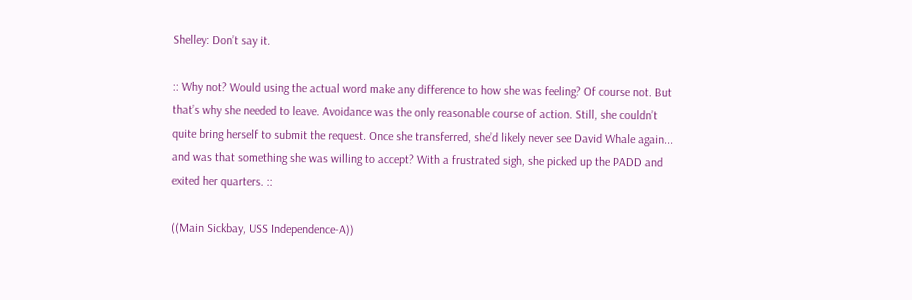Shelley: Don’t say it.

:: Why not? Would using the actual word make any difference to how she was feeling? Of course not. But that’s why she needed to leave. Avoidance was the only reasonable course of action. Still, she couldn’t quite bring herself to submit the request. Once she transferred, she’d likely never see David Whale again... and was that something she was willing to accept? With a frustrated sigh, she picked up the PADD and exited her quarters. ::

((Main Sickbay, USS Independence-A))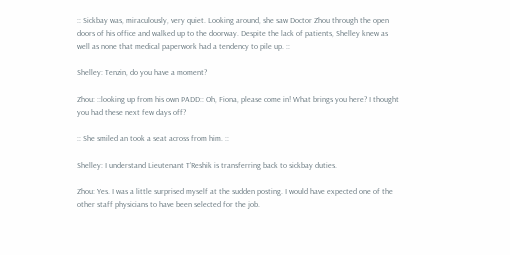:: Sickbay was, miraculously, very quiet. Looking around, she saw Doctor Zhou through the open doors of his office and walked up to the doorway. Despite the lack of patients, Shelley knew as well as none that medical paperwork had a tendency to pile up. ::

Shelley: Tenzin, do you have a moment?

Zhou: ::looking up from his own PADD:: Oh, Fiona, please come in! What brings you here? I thought you had these next few days off?

:: She smiled an took a seat across from him. ::

Shelley: I understand Lieutenant T’Reshik is transferring back to sickbay duties.

Zhou: Yes. I was a little surprised myself at the sudden posting. I would have expected one of the other staff physicians to have been selected for the job.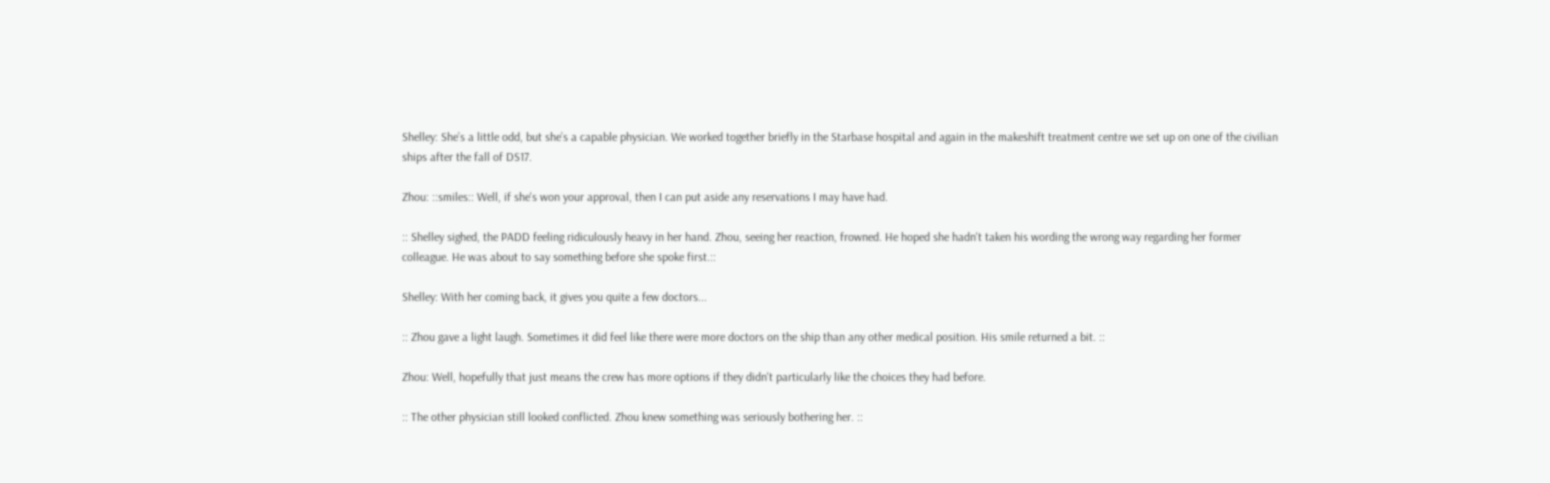Shelley: She’s a little odd, but she’s a capable physician. We worked together briefly in the Starbase hospital and again in the makeshift treatment centre we set up on one of the civilian ships after the fall of DS17.

Zhou: ::smiles:: Well, if she's won your approval, then I can put aside any reservations I may have had.

:: Shelley sighed, the PADD feeling ridiculously heavy in her hand. Zhou, seeing her reaction, frowned. He hoped she hadn't taken his wording the wrong way regarding her former colleague. He was about to say something before she spoke first.::

Shelley: With her coming back, it gives you quite a few doctors...

:: Zhou gave a light laugh. Sometimes it did feel like there were more doctors on the ship than any other medical position. His smile returned a bit. ::

Zhou: Well, hopefully that just means the crew has more options if they didn't particularly like the choices they had before.

:: The other physician still looked conflicted. Zhou knew something was seriously bothering her. ::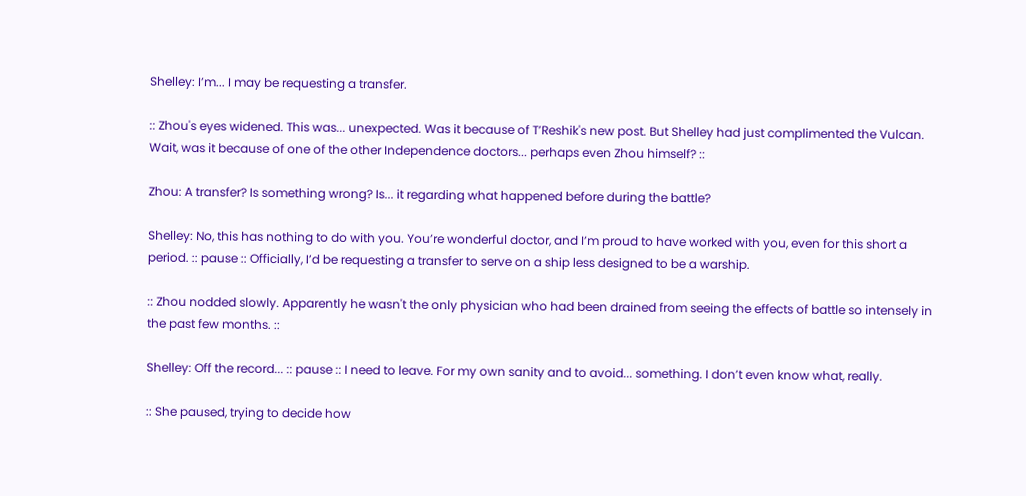Shelley: I’m... I may be requesting a transfer.

:: Zhou's eyes widened. This was... unexpected. Was it because of T’Reshik's new post. But Shelley had just complimented the Vulcan. Wait, was it because of one of the other Independence doctors... perhaps even Zhou himself? ::

Zhou: A transfer? Is something wrong? Is... it regarding what happened before during the battle?

Shelley: No, this has nothing to do with you. You’re wonderful doctor, and I’m proud to have worked with you, even for this short a period. :: pause :: Officially, I’d be requesting a transfer to serve on a ship less designed to be a warship.

:: Zhou nodded slowly. Apparently he wasn't the only physician who had been drained from seeing the effects of battle so intensely in the past few months. ::

Shelley: Off the record... :: pause :: I need to leave. For my own sanity and to avoid... something. I don’t even know what, really.

:: She paused, trying to decide how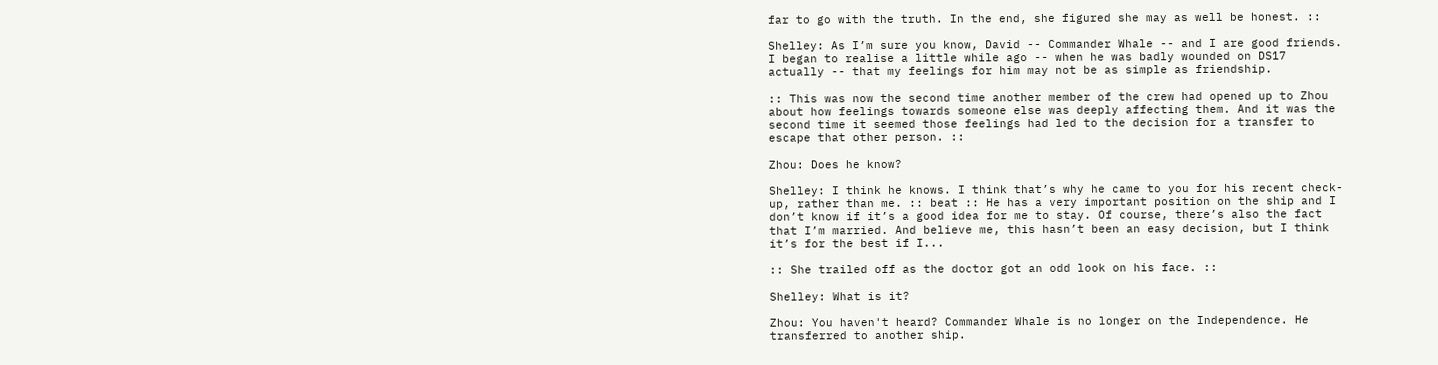far to go with the truth. In the end, she figured she may as well be honest. ::

Shelley: As I’m sure you know, David -- Commander Whale -- and I are good friends. I began to realise a little while ago -- when he was badly wounded on DS17 actually -- that my feelings for him may not be as simple as friendship.

:: This was now the second time another member of the crew had opened up to Zhou about how feelings towards someone else was deeply affecting them. And it was the second time it seemed those feelings had led to the decision for a transfer to escape that other person. ::

Zhou: Does he know?

Shelley: I think he knows. I think that’s why he came to you for his recent check-up, rather than me. :: beat :: He has a very important position on the ship and I don’t know if it’s a good idea for me to stay. Of course, there’s also the fact that I’m married. And believe me, this hasn’t been an easy decision, but I think it’s for the best if I...

:: She trailed off as the doctor got an odd look on his face. ::

Shelley: What is it?

Zhou: You haven't heard? Commander Whale is no longer on the Independence. He transferred to another ship.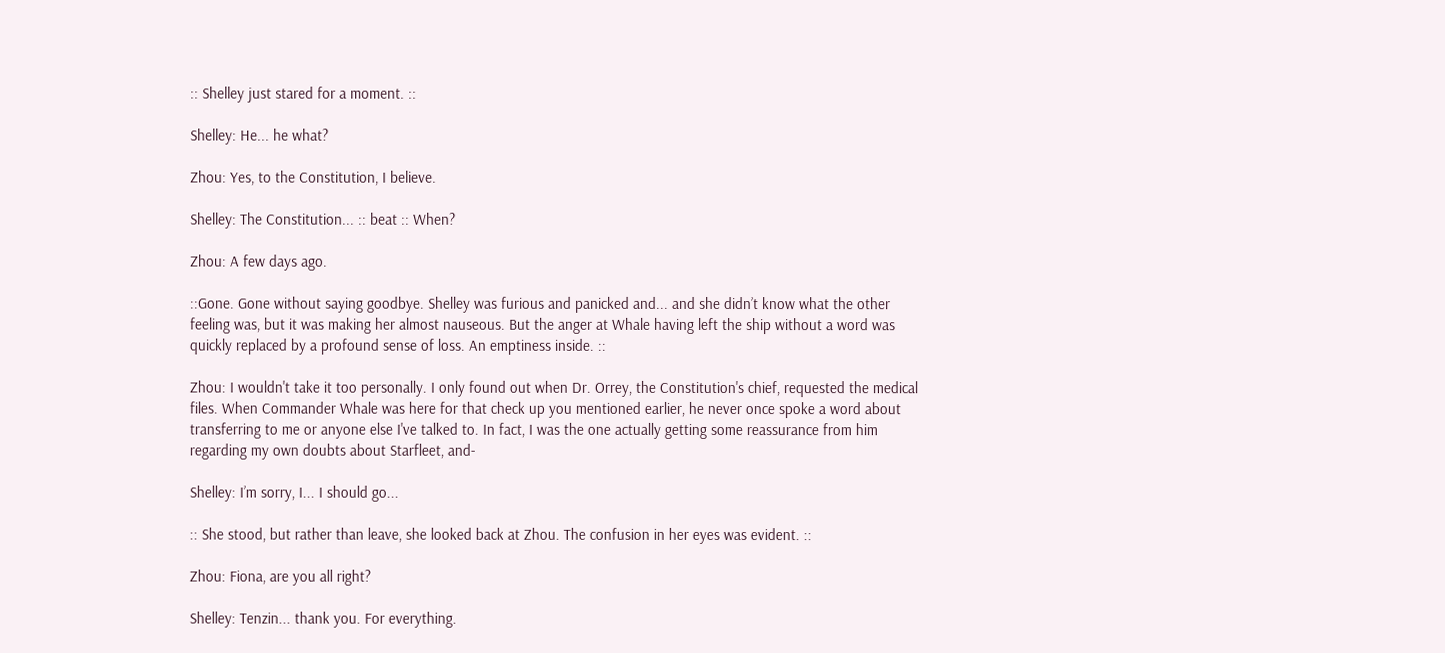:: Shelley just stared for a moment. ::

Shelley: He... he what?

Zhou: Yes, to the Constitution, I believe.

Shelley: The Constitution... :: beat :: When?

Zhou: A few days ago.

::Gone. Gone without saying goodbye. Shelley was furious and panicked and... and she didn’t know what the other feeling was, but it was making her almost nauseous. But the anger at Whale having left the ship without a word was quickly replaced by a profound sense of loss. An emptiness inside. ::

Zhou: I wouldn't take it too personally. I only found out when Dr. Orrey, the Constitution's chief, requested the medical files. When Commander Whale was here for that check up you mentioned earlier, he never once spoke a word about transferring to me or anyone else I've talked to. In fact, I was the one actually getting some reassurance from him regarding my own doubts about Starfleet, and-

Shelley: I’m sorry, I... I should go...

:: She stood, but rather than leave, she looked back at Zhou. The confusion in her eyes was evident. ::

Zhou: Fiona, are you all right?

Shelley: Tenzin... thank you. For everything.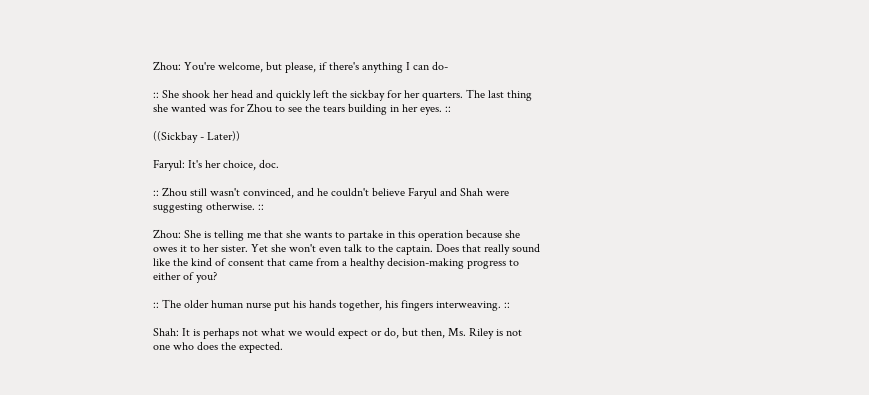Zhou: You're welcome, but please, if there's anything I can do-

:: She shook her head and quickly left the sickbay for her quarters. The last thing she wanted was for Zhou to see the tears building in her eyes. ::

((Sickbay - Later))

Faryul: It's her choice, doc.

:: Zhou still wasn't convinced, and he couldn't believe Faryul and Shah were suggesting otherwise. ::

Zhou: She is telling me that she wants to partake in this operation because she owes it to her sister. Yet she won't even talk to the captain. Does that really sound like the kind of consent that came from a healthy decision-making progress to either of you?

:: The older human nurse put his hands together, his fingers interweaving. ::

Shah: It is perhaps not what we would expect or do, but then, Ms. Riley is not one who does the expected.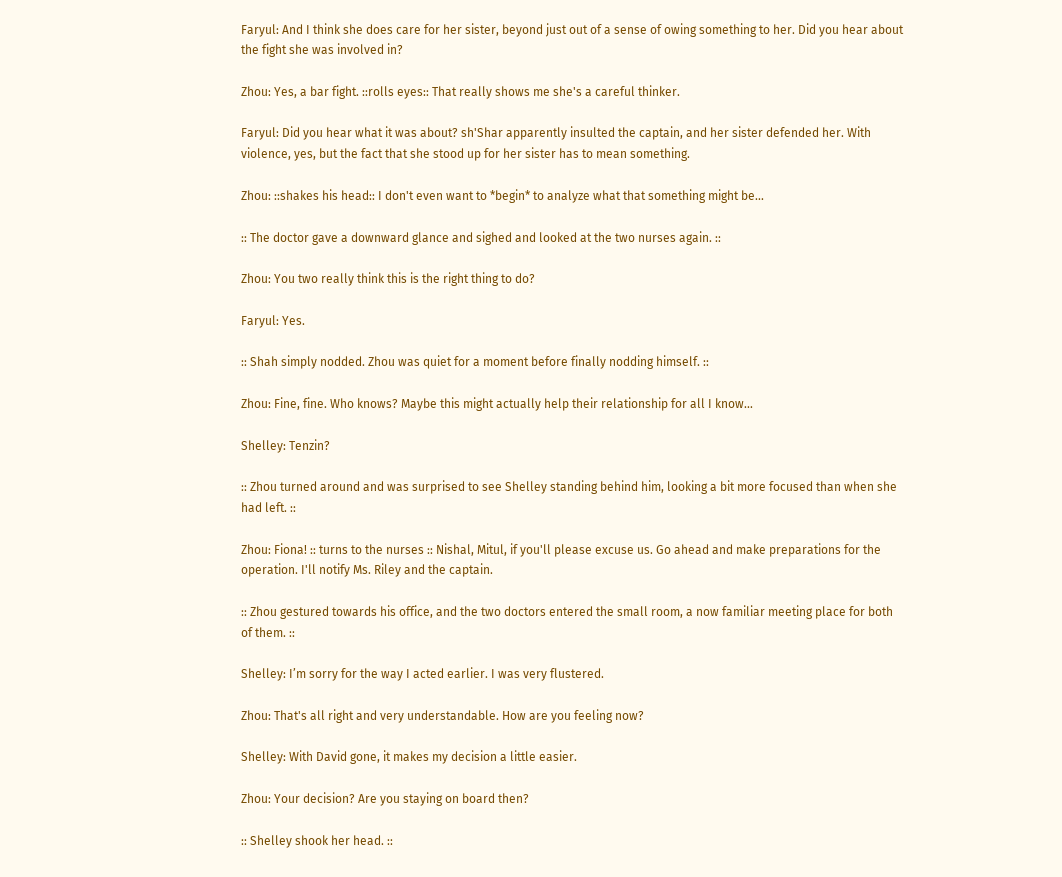Faryul: And I think she does care for her sister, beyond just out of a sense of owing something to her. Did you hear about the fight she was involved in?

Zhou: Yes, a bar fight. ::rolls eyes:: That really shows me she's a careful thinker.

Faryul: Did you hear what it was about? sh'Shar apparently insulted the captain, and her sister defended her. With violence, yes, but the fact that she stood up for her sister has to mean something.

Zhou: ::shakes his head:: I don't even want to *begin* to analyze what that something might be...

:: The doctor gave a downward glance and sighed and looked at the two nurses again. ::

Zhou: You two really think this is the right thing to do?

Faryul: Yes.

:: Shah simply nodded. Zhou was quiet for a moment before finally nodding himself. ::

Zhou: Fine, fine. Who knows? Maybe this might actually help their relationship for all I know...

Shelley: Tenzin?

:: Zhou turned around and was surprised to see Shelley standing behind him, looking a bit more focused than when she had left. ::

Zhou: Fiona! :: turns to the nurses :: Nishal, Mitul, if you'll please excuse us. Go ahead and make preparations for the operation. I'll notify Ms. Riley and the captain.

:: Zhou gestured towards his office, and the two doctors entered the small room, a now familiar meeting place for both of them. ::

Shelley: I’m sorry for the way I acted earlier. I was very flustered.

Zhou: That's all right and very understandable. How are you feeling now?

Shelley: With David gone, it makes my decision a little easier.

Zhou: Your decision? Are you staying on board then?

:: Shelley shook her head. ::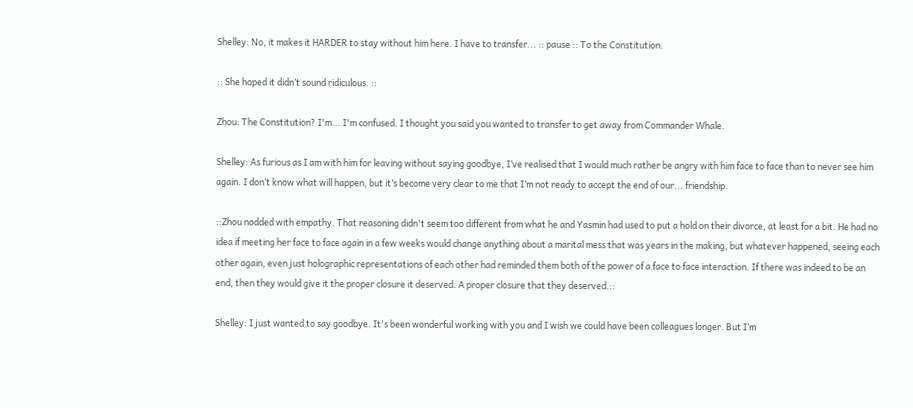Shelley: No, it makes it HARDER to stay without him here. I have to transfer... :: pause :: To the Constitution.

:: She hoped it didn’t sound ridiculous. ::

Zhou: The Constitution? I'm... I'm confused. I thought you said you wanted to transfer to get away from Commander Whale.

Shelley: As furious as I am with him for leaving without saying goodbye, I’ve realised that I would much rather be angry with him face to face than to never see him again. I don’t know what will happen, but it’s become very clear to me that I’m not ready to accept the end of our... friendship.

::Zhou nodded with empathy. That reasoning didn't seem too different from what he and Yasmin had used to put a hold on their divorce, at least for a bit. He had no idea if meeting her face to face again in a few weeks would change anything about a marital mess that was years in the making, but whatever happened, seeing each other again, even just holographic representations of each other had reminded them both of the power of a face to face interaction. If there was indeed to be an end, then they would give it the proper closure it deserved. A proper closure that they deserved.::

Shelley: I just wanted to say goodbye. It's been wonderful working with you and I wish we could have been colleagues longer. But I’m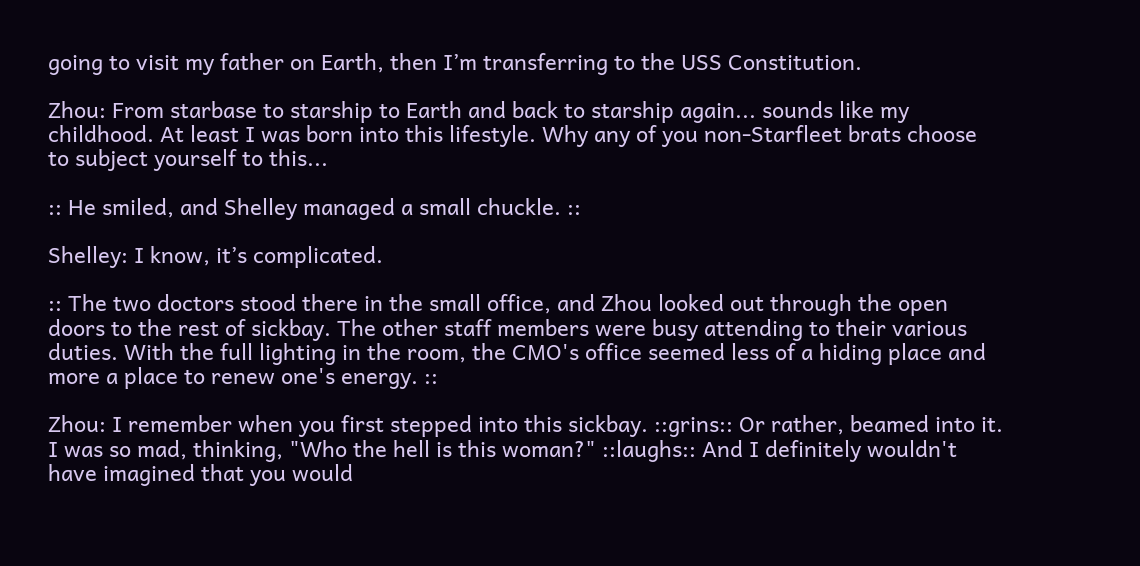going to visit my father on Earth, then I’m transferring to the USS Constitution.

Zhou: From starbase to starship to Earth and back to starship again... sounds like my childhood. At least I was born into this lifestyle. Why any of you non-Starfleet brats choose to subject yourself to this...

:: He smiled, and Shelley managed a small chuckle. ::

Shelley: I know, it’s complicated.

:: The two doctors stood there in the small office, and Zhou looked out through the open doors to the rest of sickbay. The other staff members were busy attending to their various duties. With the full lighting in the room, the CMO's office seemed less of a hiding place and more a place to renew one's energy. ::

Zhou: I remember when you first stepped into this sickbay. ::grins:: Or rather, beamed into it. I was so mad, thinking, "Who the hell is this woman?" ::laughs:: And I definitely wouldn't have imagined that you would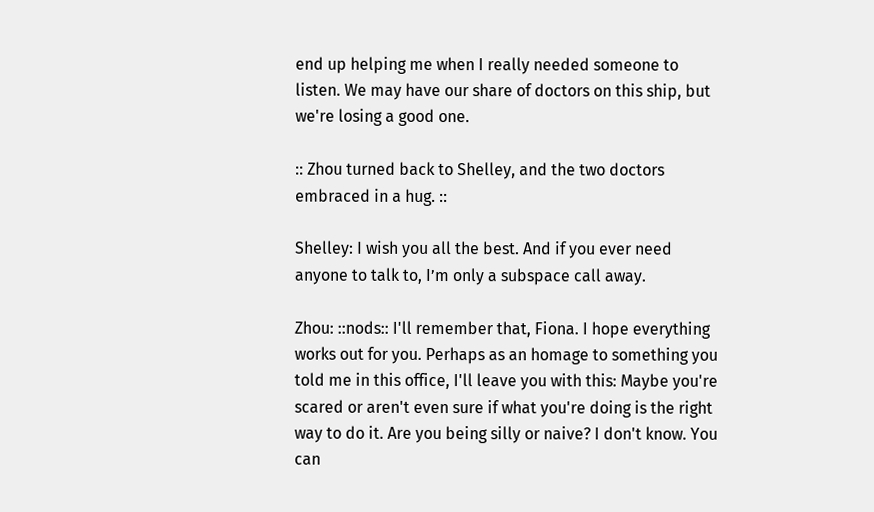end up helping me when I really needed someone to listen. We may have our share of doctors on this ship, but we're losing a good one.

:: Zhou turned back to Shelley, and the two doctors embraced in a hug. ::

Shelley: I wish you all the best. And if you ever need anyone to talk to, I’m only a subspace call away.

Zhou: ::nods:: I'll remember that, Fiona. I hope everything works out for you. Perhaps as an homage to something you told me in this office, I'll leave you with this: Maybe you're scared or aren't even sure if what you're doing is the right way to do it. Are you being silly or naive? I don't know. You can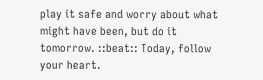play it safe and worry about what might have been, but do it tomorrow. ::beat:: Today, follow your heart.